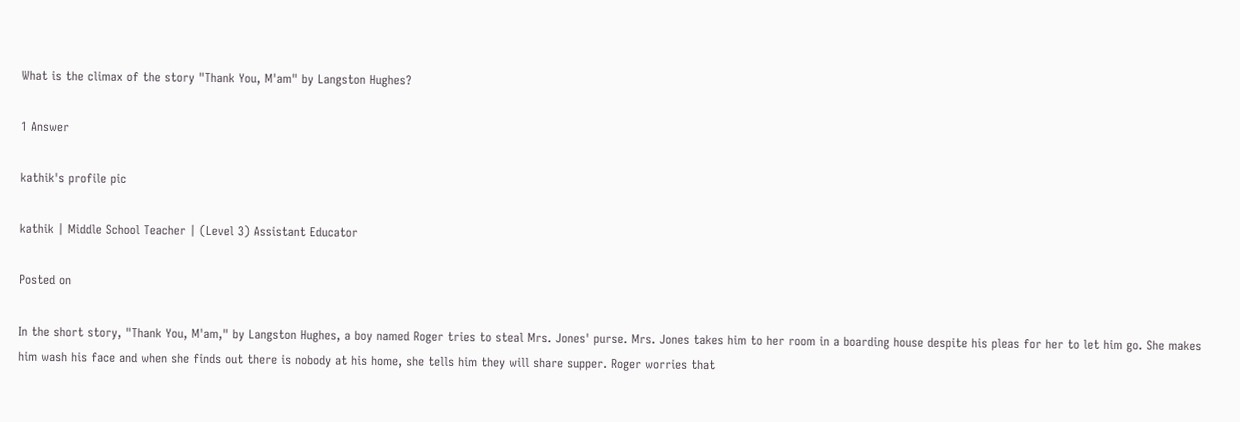What is the climax of the story "Thank You, M'am" by Langston Hughes?

1 Answer

kathik's profile pic

kathik | Middle School Teacher | (Level 3) Assistant Educator

Posted on

In the short story, "Thank You, M'am," by Langston Hughes, a boy named Roger tries to steal Mrs. Jones' purse. Mrs. Jones takes him to her room in a boarding house despite his pleas for her to let him go. She makes him wash his face and when she finds out there is nobody at his home, she tells him they will share supper. Roger worries that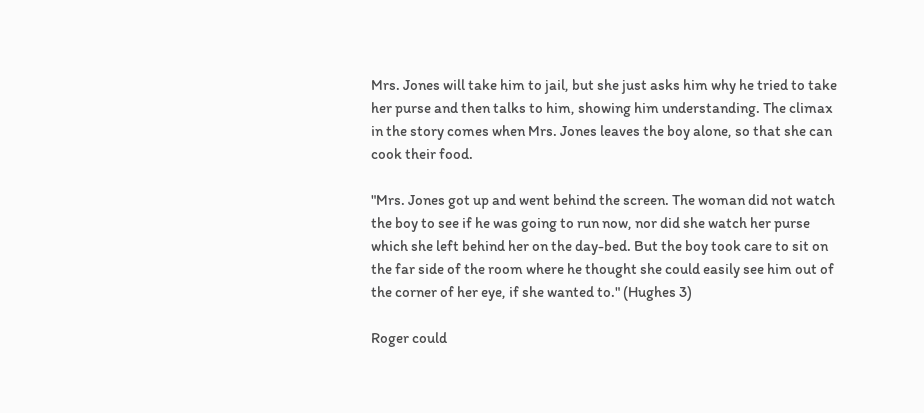Mrs. Jones will take him to jail, but she just asks him why he tried to take her purse and then talks to him, showing him understanding. The climax in the story comes when Mrs. Jones leaves the boy alone, so that she can cook their food.

"Mrs. Jones got up and went behind the screen. The woman did not watch the boy to see if he was going to run now, nor did she watch her purse which she left behind her on the day-bed. But the boy took care to sit on the far side of the room where he thought she could easily see him out of the corner of her eye, if she wanted to." (Hughes 3)

Roger could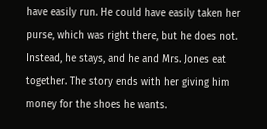have easily run. He could have easily taken her purse, which was right there, but he does not. Instead, he stays, and he and Mrs. Jones eat together. The story ends with her giving him money for the shoes he wants.